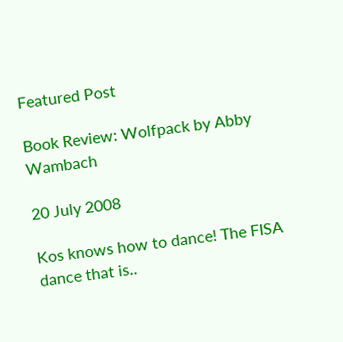Featured Post

Book Review: Wolfpack by Abby Wambach

20 July 2008

Kos knows how to dance! The FISA dance that is..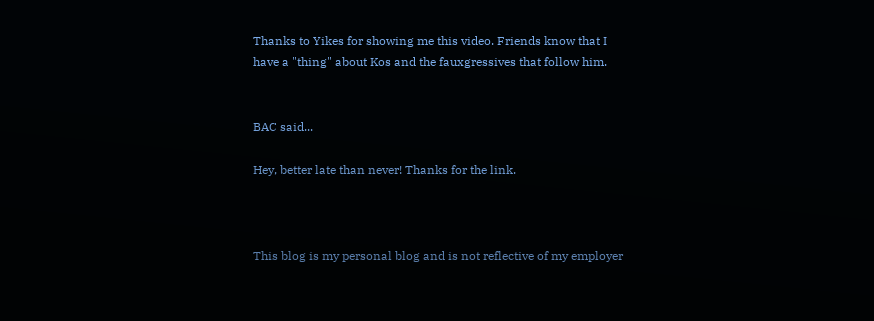Thanks to Yikes for showing me this video. Friends know that I have a "thing" about Kos and the fauxgressives that follow him.


BAC said...

Hey, better late than never! Thanks for the link.



This blog is my personal blog and is not reflective of my employer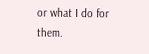or what I do for them.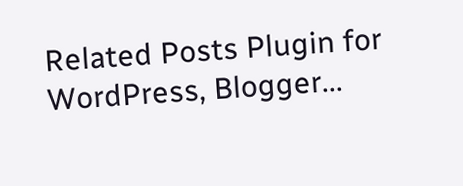Related Posts Plugin for WordPress, Blogger...